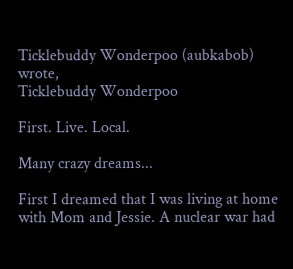Ticklebuddy Wonderpoo (aubkabob) wrote,
Ticklebuddy Wonderpoo

First. Live. Local.

Many crazy dreams...

First I dreamed that I was living at home with Mom and Jessie. A nuclear war had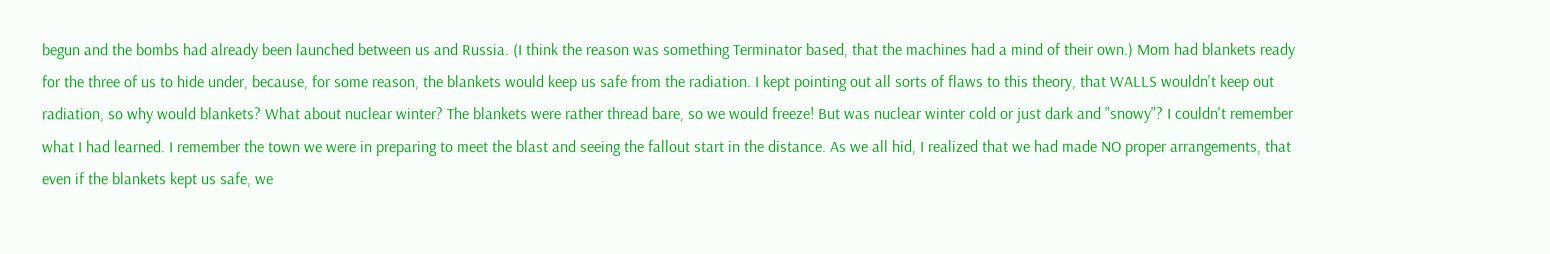begun and the bombs had already been launched between us and Russia. (I think the reason was something Terminator based, that the machines had a mind of their own.) Mom had blankets ready for the three of us to hide under, because, for some reason, the blankets would keep us safe from the radiation. I kept pointing out all sorts of flaws to this theory, that WALLS wouldn't keep out radiation, so why would blankets? What about nuclear winter? The blankets were rather thread bare, so we would freeze! But was nuclear winter cold or just dark and "snowy"? I couldn't remember what I had learned. I remember the town we were in preparing to meet the blast and seeing the fallout start in the distance. As we all hid, I realized that we had made NO proper arrangements, that even if the blankets kept us safe, we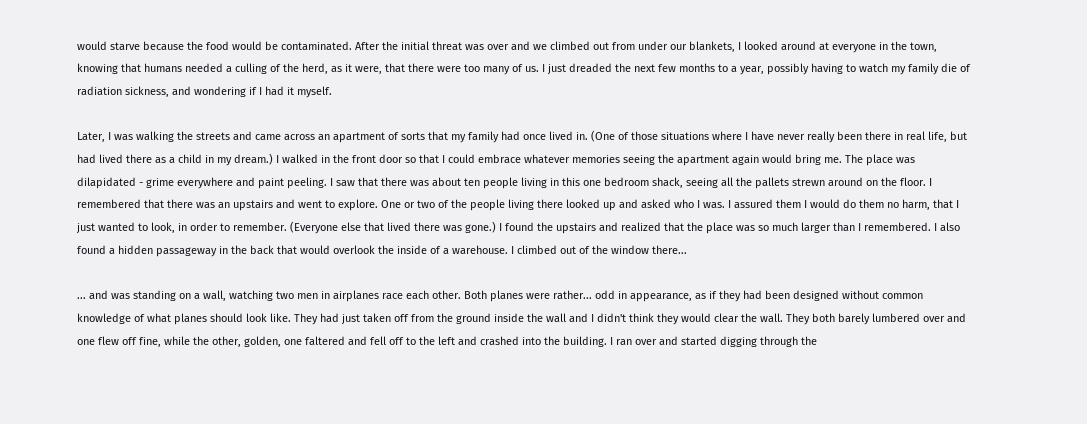would starve because the food would be contaminated. After the initial threat was over and we climbed out from under our blankets, I looked around at everyone in the town, knowing that humans needed a culling of the herd, as it were, that there were too many of us. I just dreaded the next few months to a year, possibly having to watch my family die of radiation sickness, and wondering if I had it myself.

Later, I was walking the streets and came across an apartment of sorts that my family had once lived in. (One of those situations where I have never really been there in real life, but had lived there as a child in my dream.) I walked in the front door so that I could embrace whatever memories seeing the apartment again would bring me. The place was dilapidated - grime everywhere and paint peeling. I saw that there was about ten people living in this one bedroom shack, seeing all the pallets strewn around on the floor. I remembered that there was an upstairs and went to explore. One or two of the people living there looked up and asked who I was. I assured them I would do them no harm, that I just wanted to look, in order to remember. (Everyone else that lived there was gone.) I found the upstairs and realized that the place was so much larger than I remembered. I also found a hidden passageway in the back that would overlook the inside of a warehouse. I climbed out of the window there...

... and was standing on a wall, watching two men in airplanes race each other. Both planes were rather... odd in appearance, as if they had been designed without common knowledge of what planes should look like. They had just taken off from the ground inside the wall and I didn't think they would clear the wall. They both barely lumbered over and one flew off fine, while the other, golden, one faltered and fell off to the left and crashed into the building. I ran over and started digging through the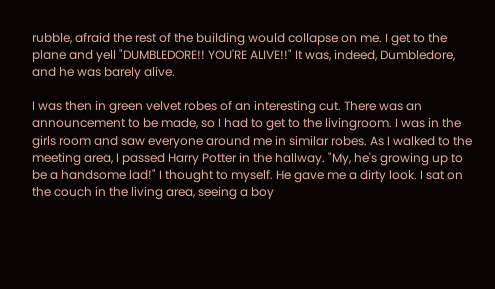rubble, afraid the rest of the building would collapse on me. I get to the plane and yell "DUMBLEDORE!! YOU'RE ALIVE!!" It was, indeed, Dumbledore, and he was barely alive.

I was then in green velvet robes of an interesting cut. There was an announcement to be made, so I had to get to the livingroom. I was in the girls room and saw everyone around me in similar robes. As I walked to the meeting area, I passed Harry Potter in the hallway. "My, he's growing up to be a handsome lad!" I thought to myself. He gave me a dirty look. I sat on the couch in the living area, seeing a boy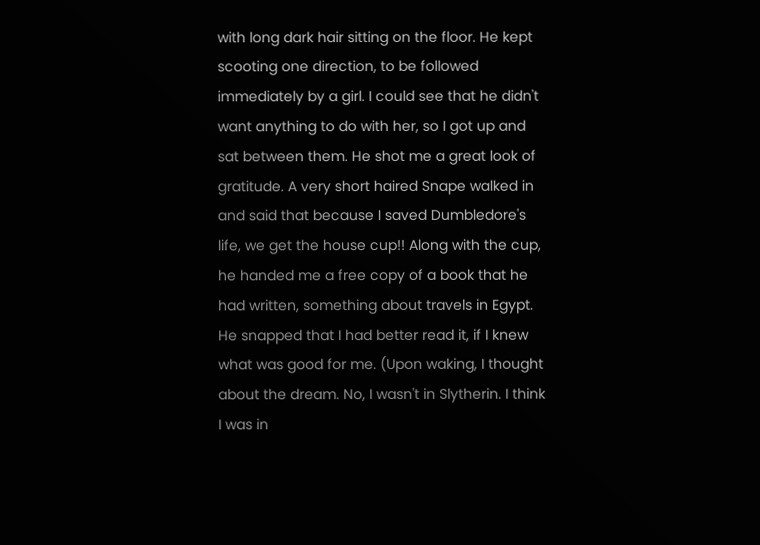with long dark hair sitting on the floor. He kept scooting one direction, to be followed immediately by a girl. I could see that he didn't want anything to do with her, so I got up and sat between them. He shot me a great look of gratitude. A very short haired Snape walked in and said that because I saved Dumbledore's life, we get the house cup!! Along with the cup, he handed me a free copy of a book that he had written, something about travels in Egypt. He snapped that I had better read it, if I knew what was good for me. (Upon waking, I thought about the dream. No, I wasn't in Slytherin. I think I was in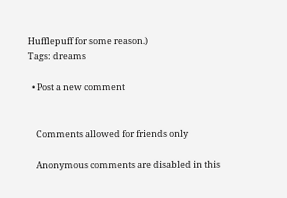Hufflepuff for some reason.)
Tags: dreams

  • Post a new comment


    Comments allowed for friends only

    Anonymous comments are disabled in this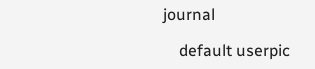journal

    default userpic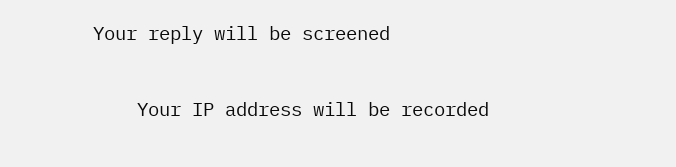Your reply will be screened

    Your IP address will be recorded